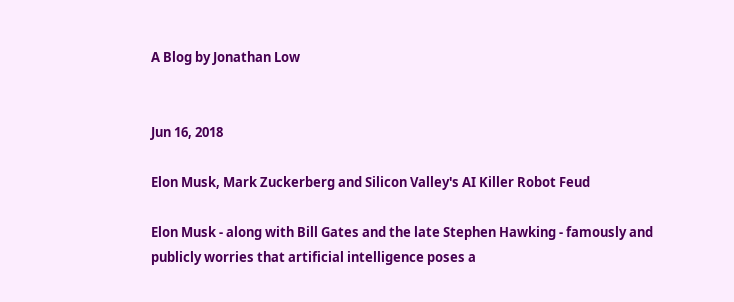A Blog by Jonathan Low


Jun 16, 2018

Elon Musk, Mark Zuckerberg and Silicon Valley's AI Killer Robot Feud

Elon Musk - along with Bill Gates and the late Stephen Hawking - famously and publicly worries that artificial intelligence poses a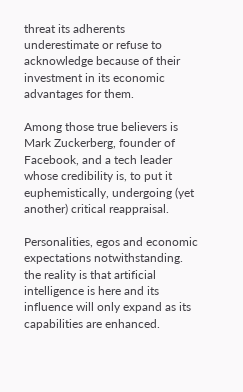threat its adherents underestimate or refuse to acknowledge because of their investment in its economic advantages for them.

Among those true believers is Mark Zuckerberg, founder of Facebook, and a tech leader whose credibility is, to put it euphemistically, undergoing (yet another) critical reappraisal.

Personalities, egos and economic expectations notwithstanding. the reality is that artificial intelligence is here and its influence will only expand as its capabilities are enhanced.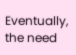Eventually, the need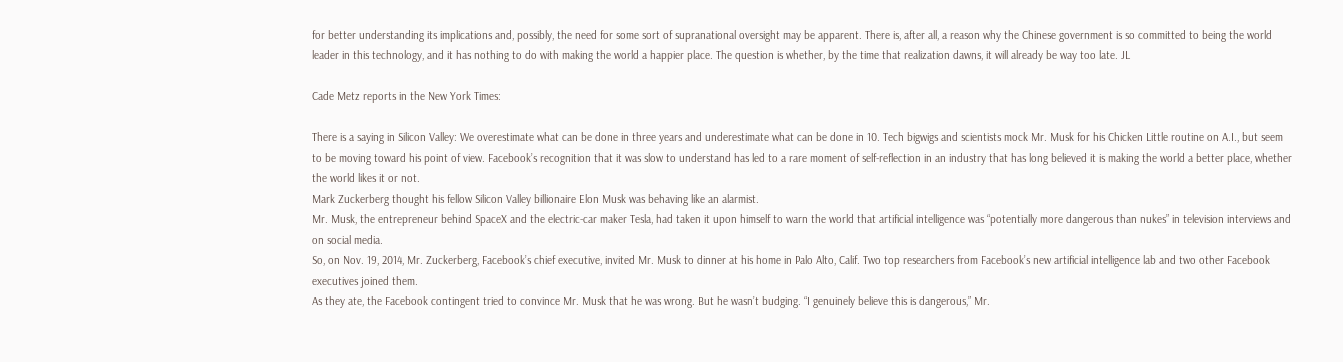for better understanding its implications and, possibly, the need for some sort of supranational oversight may be apparent. There is, after all, a reason why the Chinese government is so committed to being the world leader in this technology, and it has nothing to do with making the world a happier place. The question is whether, by the time that realization dawns, it will already be way too late. JL

Cade Metz reports in the New York Times:

There is a saying in Silicon Valley: We overestimate what can be done in three years and underestimate what can be done in 10. Tech bigwigs and scientists mock Mr. Musk for his Chicken Little routine on A.I., but seem to be moving toward his point of view. Facebook’s recognition that it was slow to understand has led to a rare moment of self-reflection in an industry that has long believed it is making the world a better place, whether the world likes it or not.
Mark Zuckerberg thought his fellow Silicon Valley billionaire Elon Musk was behaving like an alarmist.
Mr. Musk, the entrepreneur behind SpaceX and the electric-car maker Tesla, had taken it upon himself to warn the world that artificial intelligence was “potentially more dangerous than nukes” in television interviews and on social media.
So, on Nov. 19, 2014, Mr. Zuckerberg, Facebook’s chief executive, invited Mr. Musk to dinner at his home in Palo Alto, Calif. Two top researchers from Facebook’s new artificial intelligence lab and two other Facebook executives joined them.
As they ate, the Facebook contingent tried to convince Mr. Musk that he was wrong. But he wasn’t budging. “I genuinely believe this is dangerous,” Mr.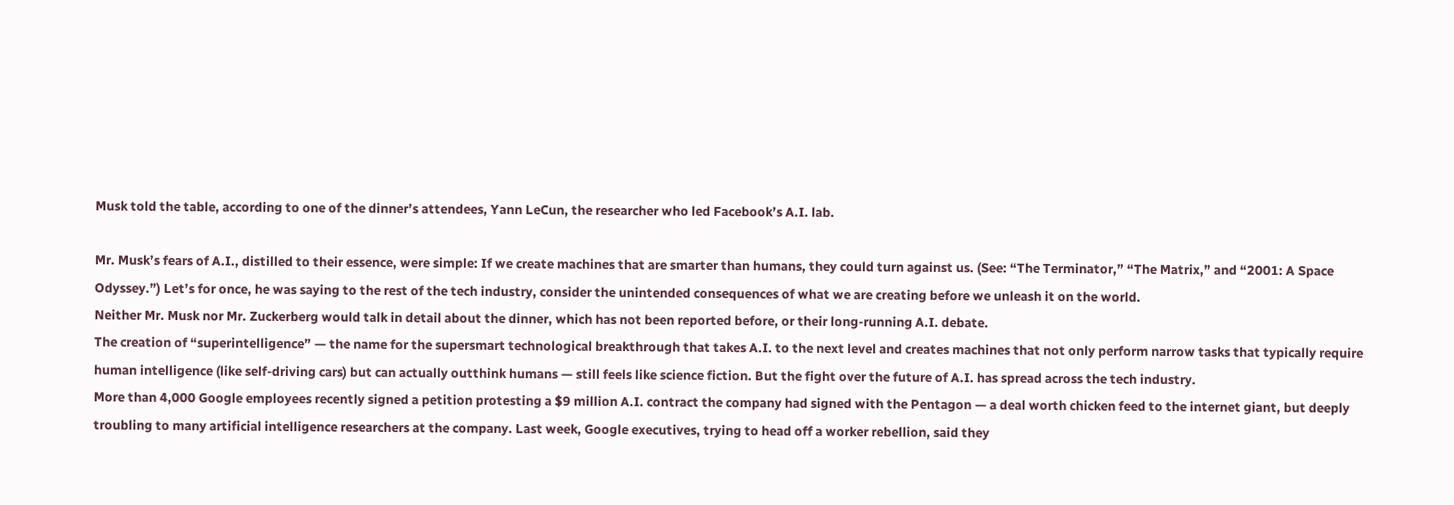Musk told the table, according to one of the dinner’s attendees, Yann LeCun, the researcher who led Facebook’s A.I. lab.

Mr. Musk’s fears of A.I., distilled to their essence, were simple: If we create machines that are smarter than humans, they could turn against us. (See: “The Terminator,” “The Matrix,” and “2001: A Space Odyssey.”) Let’s for once, he was saying to the rest of the tech industry, consider the unintended consequences of what we are creating before we unleash it on the world.
Neither Mr. Musk nor Mr. Zuckerberg would talk in detail about the dinner, which has not been reported before, or their long-running A.I. debate.
The creation of “superintelligence” — the name for the supersmart technological breakthrough that takes A.I. to the next level and creates machines that not only perform narrow tasks that typically require human intelligence (like self-driving cars) but can actually outthink humans — still feels like science fiction. But the fight over the future of A.I. has spread across the tech industry.
More than 4,000 Google employees recently signed a petition protesting a $9 million A.I. contract the company had signed with the Pentagon — a deal worth chicken feed to the internet giant, but deeply troubling to many artificial intelligence researchers at the company. Last week, Google executives, trying to head off a worker rebellion, said they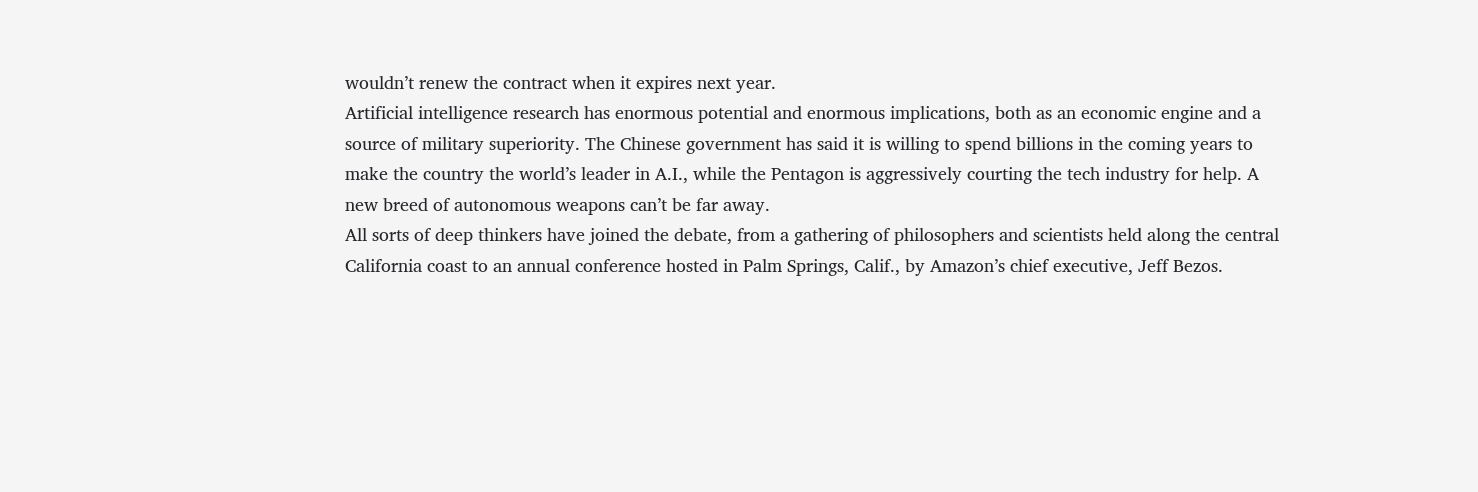wouldn’t renew the contract when it expires next year.
Artificial intelligence research has enormous potential and enormous implications, both as an economic engine and a source of military superiority. The Chinese government has said it is willing to spend billions in the coming years to make the country the world’s leader in A.I., while the Pentagon is aggressively courting the tech industry for help. A new breed of autonomous weapons can’t be far away.
All sorts of deep thinkers have joined the debate, from a gathering of philosophers and scientists held along the central California coast to an annual conference hosted in Palm Springs, Calif., by Amazon’s chief executive, Jeff Bezos.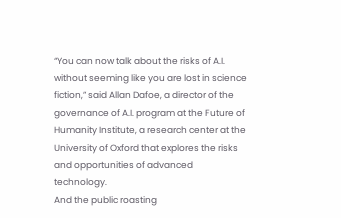“You can now talk about the risks of A.I. without seeming like you are lost in science fiction,” said Allan Dafoe, a director of the governance of A.I. program at the Future of Humanity Institute, a research center at the University of Oxford that explores the risks and opportunities of advanced technology.
And the public roasting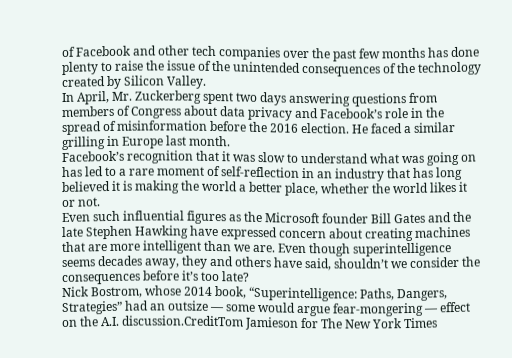of Facebook and other tech companies over the past few months has done plenty to raise the issue of the unintended consequences of the technology created by Silicon Valley.
In April, Mr. Zuckerberg spent two days answering questions from members of Congress about data privacy and Facebook’s role in the spread of misinformation before the 2016 election. He faced a similar grilling in Europe last month.
Facebook’s recognition that it was slow to understand what was going on has led to a rare moment of self-reflection in an industry that has long believed it is making the world a better place, whether the world likes it or not.
Even such influential figures as the Microsoft founder Bill Gates and the late Stephen Hawking have expressed concern about creating machines that are more intelligent than we are. Even though superintelligence seems decades away, they and others have said, shouldn’t we consider the consequences before it’s too late?
Nick Bostrom, whose 2014 book, “Superintelligence: Paths, Dangers, Strategies” had an outsize — some would argue fear-mongering — effect on the A.I. discussion.CreditTom Jamieson for The New York Times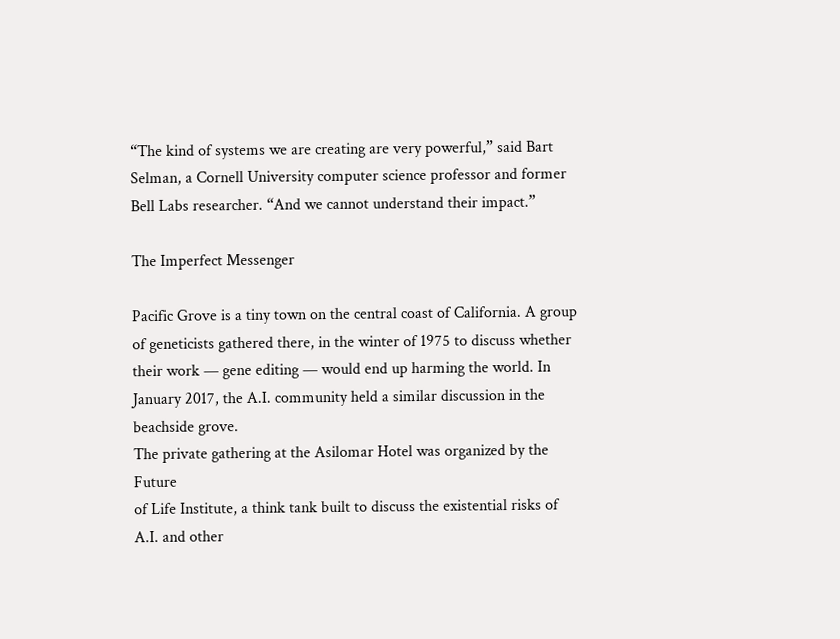“The kind of systems we are creating are very powerful,” said Bart Selman, a Cornell University computer science professor and former Bell Labs researcher. “And we cannot understand their impact.”

The Imperfect Messenger

Pacific Grove is a tiny town on the central coast of California. A group of geneticists gathered there, in the winter of 1975 to discuss whether their work — gene editing — would end up harming the world. In January 2017, the A.I. community held a similar discussion in the beachside grove.
The private gathering at the Asilomar Hotel was organized by the Future
of Life Institute, a think tank built to discuss the existential risks of A.I. and other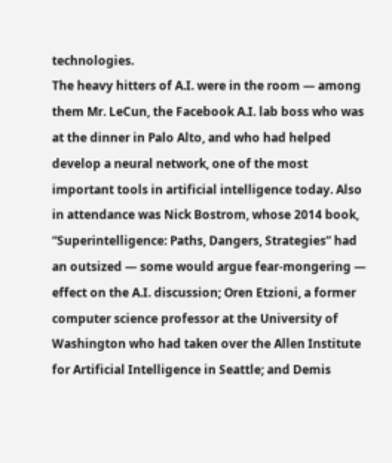technologies.
The heavy hitters of A.I. were in the room — among them Mr. LeCun, the Facebook A.I. lab boss who was at the dinner in Palo Alto, and who had helped develop a neural network, one of the most important tools in artificial intelligence today. Also in attendance was Nick Bostrom, whose 2014 book, “Superintelligence: Paths, Dangers, Strategies” had an outsized — some would argue fear-mongering — effect on the A.I. discussion; Oren Etzioni, a former computer science professor at the University of Washington who had taken over the Allen Institute for Artificial Intelligence in Seattle; and Demis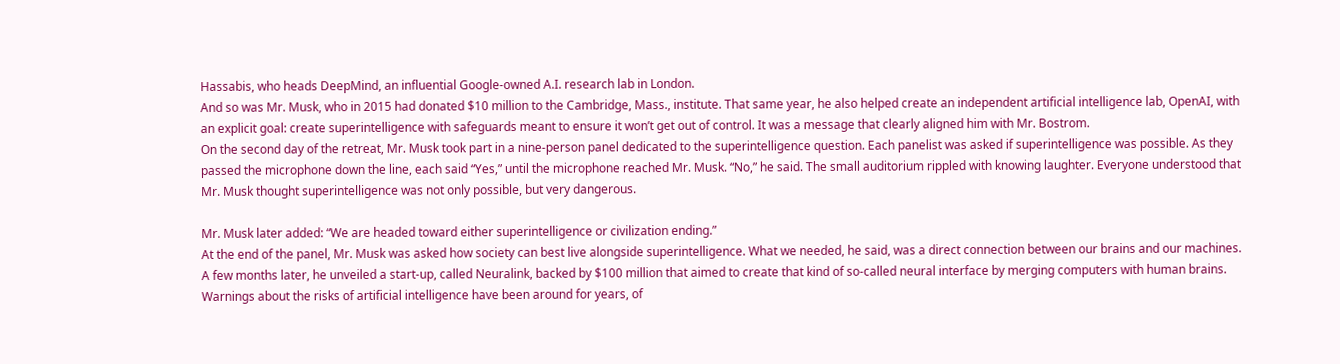Hassabis, who heads DeepMind, an influential Google-owned A.I. research lab in London.
And so was Mr. Musk, who in 2015 had donated $10 million to the Cambridge, Mass., institute. That same year, he also helped create an independent artificial intelligence lab, OpenAI, with an explicit goal: create superintelligence with safeguards meant to ensure it won’t get out of control. It was a message that clearly aligned him with Mr. Bostrom.
On the second day of the retreat, Mr. Musk took part in a nine-person panel dedicated to the superintelligence question. Each panelist was asked if superintelligence was possible. As they passed the microphone down the line, each said “Yes,” until the microphone reached Mr. Musk. “No,” he said. The small auditorium rippled with knowing laughter. Everyone understood that Mr. Musk thought superintelligence was not only possible, but very dangerous.

Mr. Musk later added: “We are headed toward either superintelligence or civilization ending.”
At the end of the panel, Mr. Musk was asked how society can best live alongside superintelligence. What we needed, he said, was a direct connection between our brains and our machines. A few months later, he unveiled a start-up, called Neuralink, backed by $100 million that aimed to create that kind of so-called neural interface by merging computers with human brains.
Warnings about the risks of artificial intelligence have been around for years, of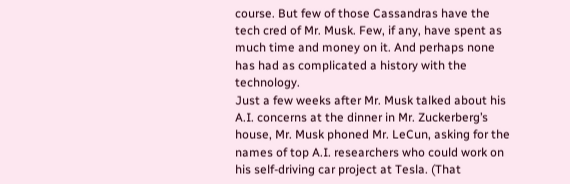course. But few of those Cassandras have the tech cred of Mr. Musk. Few, if any, have spent as much time and money on it. And perhaps none has had as complicated a history with the technology.
Just a few weeks after Mr. Musk talked about his A.I. concerns at the dinner in Mr. Zuckerberg’s house, Mr. Musk phoned Mr. LeCun, asking for the names of top A.I. researchers who could work on his self-driving car project at Tesla. (That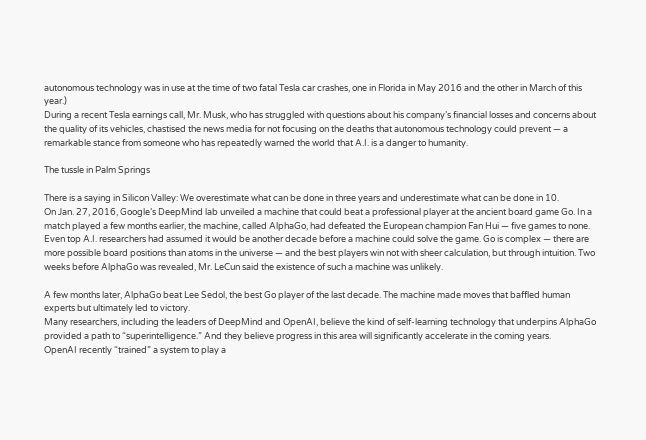autonomous technology was in use at the time of two fatal Tesla car crashes, one in Florida in May 2016 and the other in March of this year.)
During a recent Tesla earnings call, Mr. Musk, who has struggled with questions about his company’s financial losses and concerns about the quality of its vehicles, chastised the news media for not focusing on the deaths that autonomous technology could prevent — a remarkable stance from someone who has repeatedly warned the world that A.I. is a danger to humanity.

The tussle in Palm Springs

There is a saying in Silicon Valley: We overestimate what can be done in three years and underestimate what can be done in 10.
On Jan. 27, 2016, Google’s DeepMind lab unveiled a machine that could beat a professional player at the ancient board game Go. In a match played a few months earlier, the machine, called AlphaGo, had defeated the European champion Fan Hui — five games to none.
Even top A.I. researchers had assumed it would be another decade before a machine could solve the game. Go is complex — there are more possible board positions than atoms in the universe — and the best players win not with sheer calculation, but through intuition. Two weeks before AlphaGo was revealed, Mr. LeCun said the existence of such a machine was unlikely.

A few months later, AlphaGo beat Lee Sedol, the best Go player of the last decade. The machine made moves that baffled human experts but ultimately led to victory.
Many researchers, including the leaders of DeepMind and OpenAI, believe the kind of self-learning technology that underpins AlphaGo provided a path to “superintelligence.” And they believe progress in this area will significantly accelerate in the coming years.
OpenAI recently “trained” a system to play a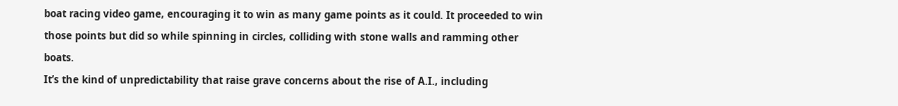boat racing video game, encouraging it to win as many game points as it could. It proceeded to win those points but did so while spinning in circles, colliding with stone walls and ramming other boats.
It’s the kind of unpredictability that raise grave concerns about the rise of A.I., including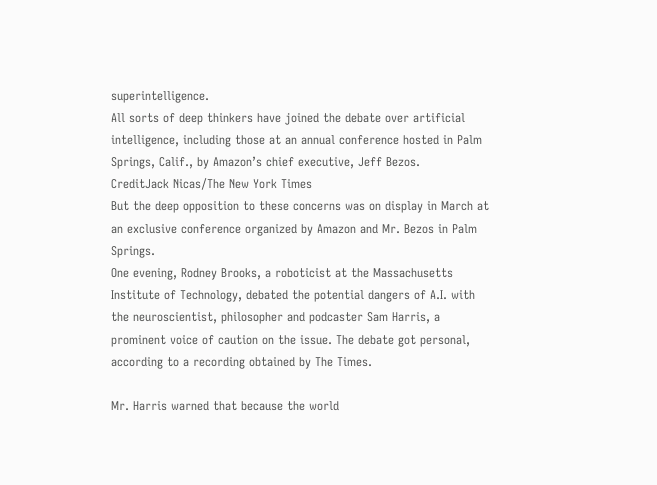superintelligence.
All sorts of deep thinkers have joined the debate over artificial intelligence, including those at an annual conference hosted in Palm Springs, Calif., by Amazon’s chief executive, Jeff Bezos.
CreditJack Nicas/The New York Times
But the deep opposition to these concerns was on display in March at an exclusive conference organized by Amazon and Mr. Bezos in Palm Springs.
One evening, Rodney Brooks, a roboticist at the Massachusetts Institute of Technology, debated the potential dangers of A.I. with the neuroscientist, philosopher and podcaster Sam Harris, a prominent voice of caution on the issue. The debate got personal, according to a recording obtained by The Times.

Mr. Harris warned that because the world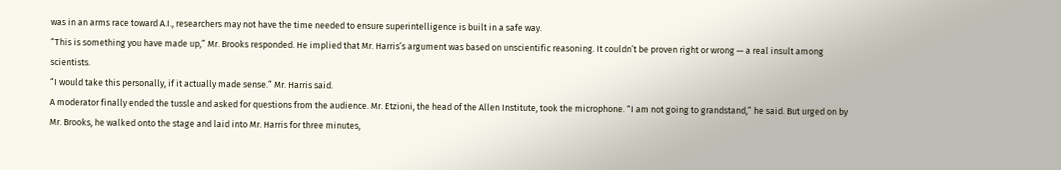was in an arms race toward A.I., researchers may not have the time needed to ensure superintelligence is built in a safe way.
“This is something you have made up,” Mr. Brooks responded. He implied that Mr. Harris’s argument was based on unscientific reasoning. It couldn’t be proven right or wrong — a real insult among scientists.
“I would take this personally, if it actually made sense.” Mr. Harris said.
A moderator finally ended the tussle and asked for questions from the audience. Mr. Etzioni, the head of the Allen Institute, took the microphone. “I am not going to grandstand,” he said. But urged on by Mr. Brooks, he walked onto the stage and laid into Mr. Harris for three minutes,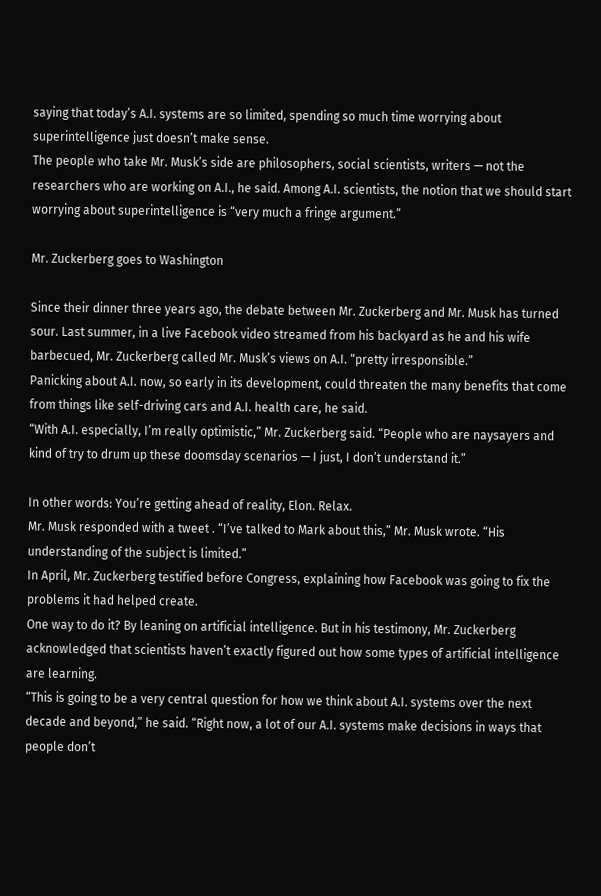saying that today’s A.I. systems are so limited, spending so much time worrying about superintelligence just doesn’t make sense.
The people who take Mr. Musk’s side are philosophers, social scientists, writers — not the researchers who are working on A.I., he said. Among A.I. scientists, the notion that we should start worrying about superintelligence is “very much a fringe argument.”

Mr. Zuckerberg goes to Washington

Since their dinner three years ago, the debate between Mr. Zuckerberg and Mr. Musk has turned sour. Last summer, in a live Facebook video streamed from his backyard as he and his wife barbecued, Mr. Zuckerberg called Mr. Musk’s views on A.I. “pretty irresponsible.”
Panicking about A.I. now, so early in its development, could threaten the many benefits that come from things like self-driving cars and A.I. health care, he said.
“With A.I. especially, I’m really optimistic,” Mr. Zuckerberg said. “People who are naysayers and kind of try to drum up these doomsday scenarios — I just, I don’t understand it.”

In other words: You’re getting ahead of reality, Elon. Relax.
Mr. Musk responded with a tweet . “I’ve talked to Mark about this,” Mr. Musk wrote. “His understanding of the subject is limited.”
In April, Mr. Zuckerberg testified before Congress, explaining how Facebook was going to fix the problems it had helped create.
One way to do it? By leaning on artificial intelligence. But in his testimony, Mr. Zuckerberg acknowledged that scientists haven’t exactly figured out how some types of artificial intelligence are learning.
“This is going to be a very central question for how we think about A.I. systems over the next decade and beyond,” he said. “Right now, a lot of our A.I. systems make decisions in ways that people don’t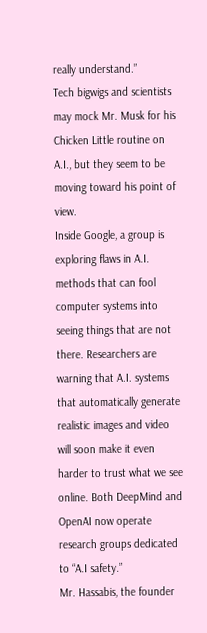really understand.”
Tech bigwigs and scientists may mock Mr. Musk for his Chicken Little routine on A.I., but they seem to be moving toward his point of view.
Inside Google, a group is exploring flaws in A.I. methods that can fool computer systems into seeing things that are not there. Researchers are warning that A.I. systems that automatically generate realistic images and video will soon make it even harder to trust what we see online. Both DeepMind and OpenAI now operate research groups dedicated to “A.I safety.”
Mr. Hassabis, the founder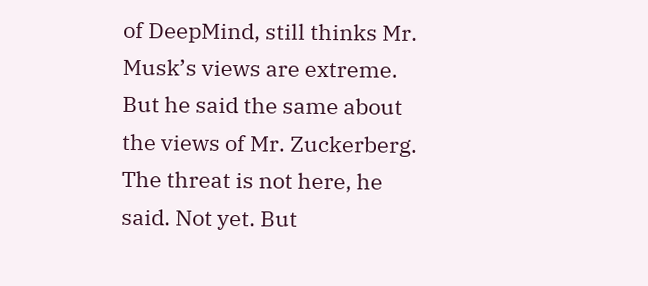of DeepMind, still thinks Mr. Musk’s views are extreme. But he said the same about the views of Mr. Zuckerberg. The threat is not here, he said. Not yet. But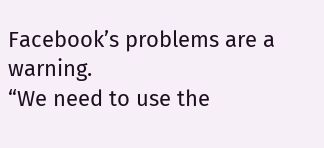Facebook’s problems are a warning.
“We need to use the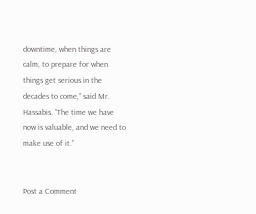downtime, when things are calm, to prepare for when things get serious in the decades to come,” said Mr. Hassabis. “The time we have now is valuable, and we need to make use of it.”


Post a Comment